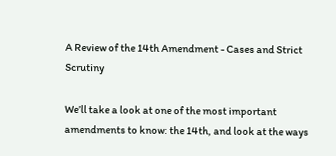A Review of the 14th Amendment - Cases and Strict Scrutiny

We’ll take a look at one of the most important amendments to know: the 14th, and look at the ways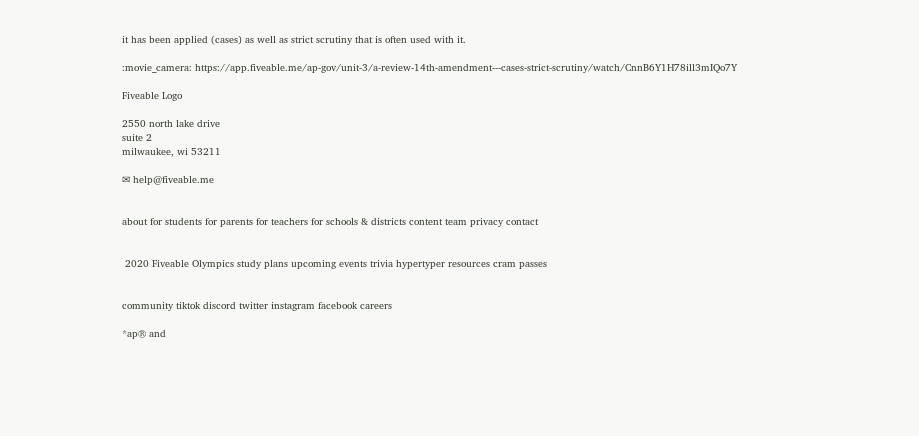it has been applied (cases) as well as strict scrutiny that is often used with it.

:movie_camera: https://app.fiveable.me/ap-gov/unit-3/a-review-14th-amendment---cases-strict-scrutiny/watch/CnnB6Y1H78ill3mIQo7Y

Fiveable Logo

2550 north lake drive
suite 2
milwaukee, wi 53211

✉ help@fiveable.me


about for students for parents for teachers for schools & districts content team privacy contact


 2020 Fiveable Olympics study plans upcoming events trivia hypertyper resources cram passes


community tiktok discord twitter instagram facebook careers

*ap® and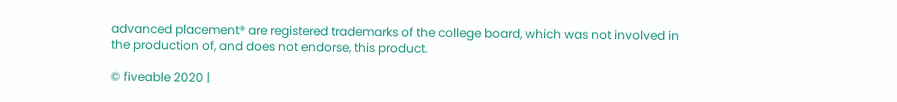advanced placement® are registered trademarks of the college board, which was not involved in the production of, and does not endorse, this product.

© fiveable 2020 |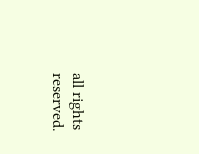all rights reserved.